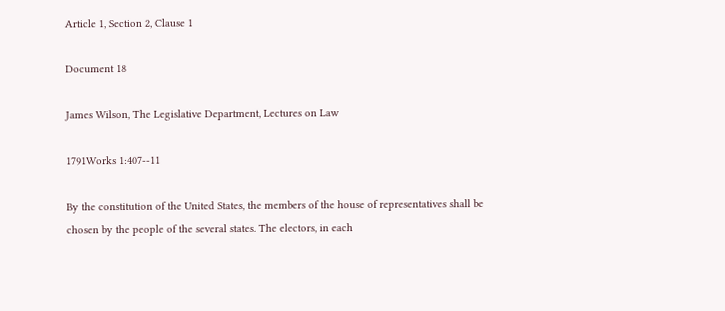Article 1, Section 2, Clause 1

Document 18

James Wilson, The Legislative Department, Lectures on Law

1791Works 1:407--11

By the constitution of the United States, the members of the house of representatives shall be chosen by the people of the several states. The electors, in each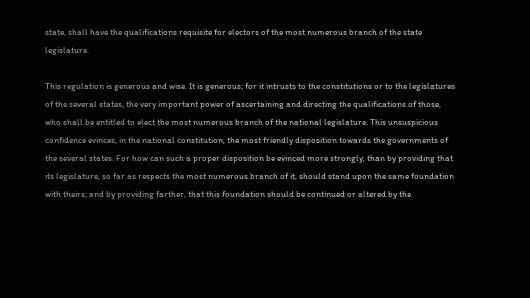state, shall have the qualifications requisite for electors of the most numerous branch of the state legislature.

This regulation is generous and wise. It is generous; for it intrusts to the constitutions or to the legislatures of the several states, the very important power of ascertaining and directing the qualifications of those, who shall be entitled to elect the most numerous branch of the national legislature. This unsuspicious confidence evinces, in the national constitution, the most friendly disposition towards the governments of the several states. For how can such a proper disposition be evinced more strongly, than by providing that its legislature, so far as respects the most numerous branch of it, should stand upon the same foundation with theirs; and by providing farther, that this foundation should be continued or altered by the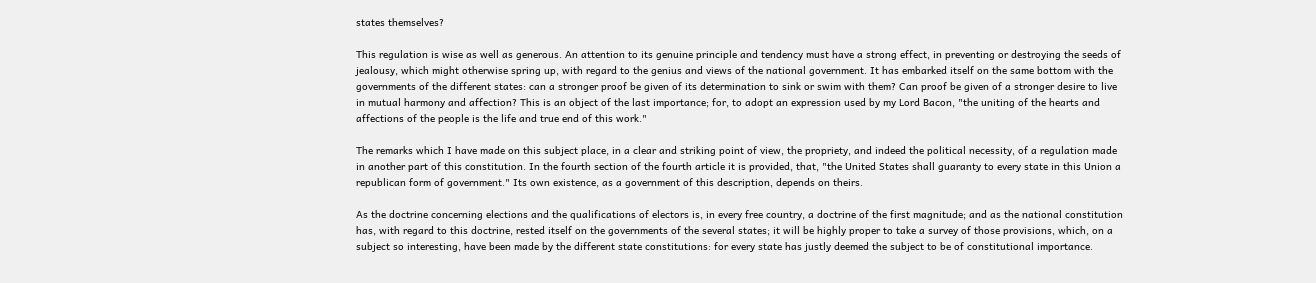states themselves?

This regulation is wise as well as generous. An attention to its genuine principle and tendency must have a strong effect, in preventing or destroying the seeds of jealousy, which might otherwise spring up, with regard to the genius and views of the national government. It has embarked itself on the same bottom with the governments of the different states: can a stronger proof be given of its determination to sink or swim with them? Can proof be given of a stronger desire to live in mutual harmony and affection? This is an object of the last importance; for, to adopt an expression used by my Lord Bacon, "the uniting of the hearts and affections of the people is the life and true end of this work."

The remarks which I have made on this subject place, in a clear and striking point of view, the propriety, and indeed the political necessity, of a regulation made in another part of this constitution. In the fourth section of the fourth article it is provided, that, "the United States shall guaranty to every state in this Union a republican form of government." Its own existence, as a government of this description, depends on theirs.

As the doctrine concerning elections and the qualifications of electors is, in every free country, a doctrine of the first magnitude; and as the national constitution has, with regard to this doctrine, rested itself on the governments of the several states; it will be highly proper to take a survey of those provisions, which, on a subject so interesting, have been made by the different state constitutions: for every state has justly deemed the subject to be of constitutional importance.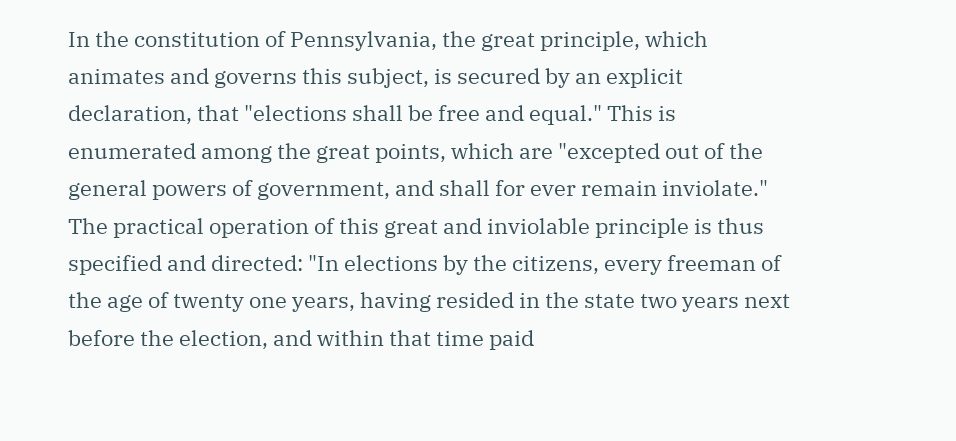In the constitution of Pennsylvania, the great principle, which animates and governs this subject, is secured by an explicit declaration, that "elections shall be free and equal." This is enumerated among the great points, which are "excepted out of the general powers of government, and shall for ever remain inviolate." The practical operation of this great and inviolable principle is thus specified and directed: "In elections by the citizens, every freeman of the age of twenty one years, having resided in the state two years next before the election, and within that time paid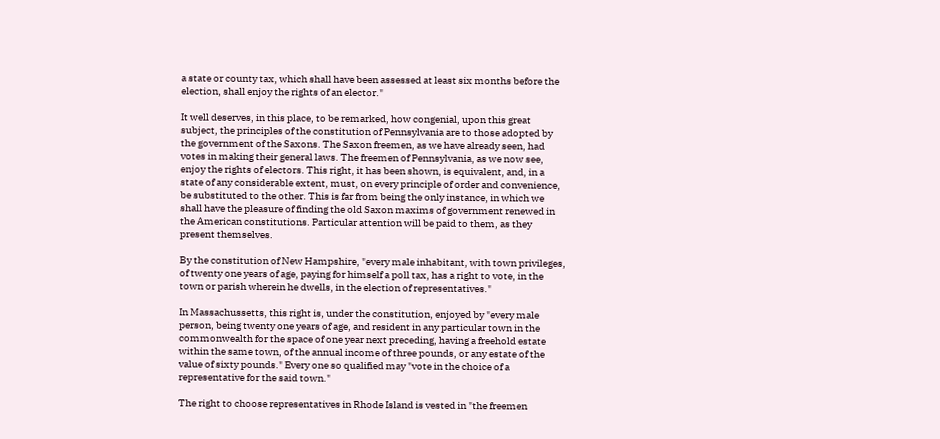a state or county tax, which shall have been assessed at least six months before the election, shall enjoy the rights of an elector."

It well deserves, in this place, to be remarked, how congenial, upon this great subject, the principles of the constitution of Pennsylvania are to those adopted by the government of the Saxons. The Saxon freemen, as we have already seen, had votes in making their general laws. The freemen of Pennsylvania, as we now see, enjoy the rights of electors. This right, it has been shown, is equivalent, and, in a state of any considerable extent, must, on every principle of order and convenience, be substituted to the other. This is far from being the only instance, in which we shall have the pleasure of finding the old Saxon maxims of government renewed in the American constitutions. Particular attention will be paid to them, as they present themselves.

By the constitution of New Hampshire, "every male inhabitant, with town privileges, of twenty one years of age, paying for himself a poll tax, has a right to vote, in the town or parish wherein he dwells, in the election of representatives."

In Massachussetts, this right is, under the constitution, enjoyed by "every male person, being twenty one years of age, and resident in any particular town in the commonwealth for the space of one year next preceding, having a freehold estate within the same town, of the annual income of three pounds, or any estate of the value of sixty pounds." Every one so qualified may "vote in the choice of a representative for the said town."

The right to choose representatives in Rhode Island is vested in "the freemen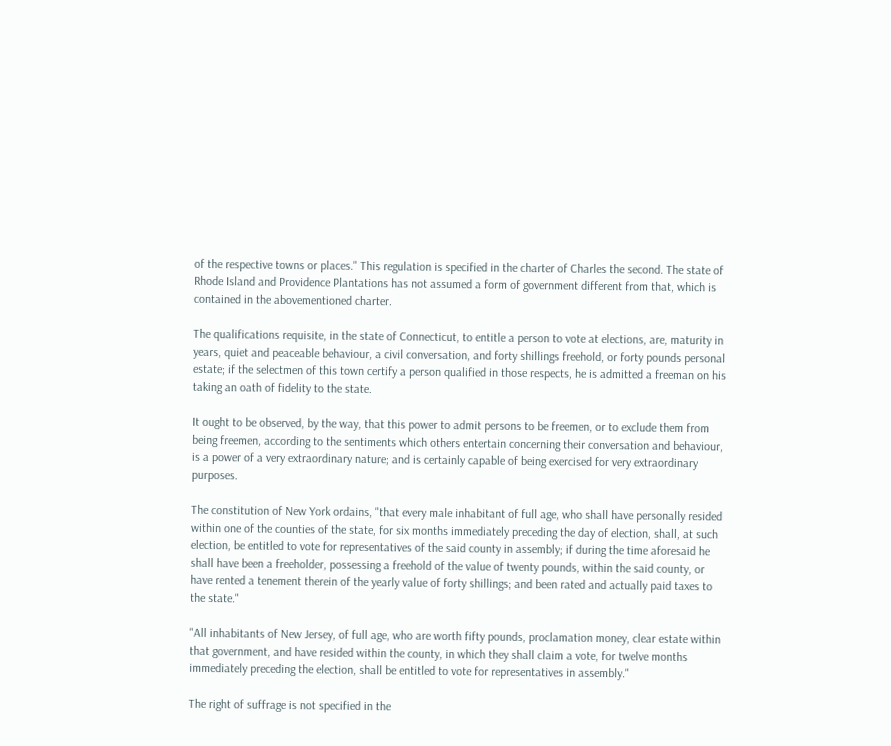of the respective towns or places." This regulation is specified in the charter of Charles the second. The state of Rhode Island and Providence Plantations has not assumed a form of government different from that, which is contained in the abovementioned charter.

The qualifications requisite, in the state of Connecticut, to entitle a person to vote at elections, are, maturity in years, quiet and peaceable behaviour, a civil conversation, and forty shillings freehold, or forty pounds personal estate; if the selectmen of this town certify a person qualified in those respects, he is admitted a freeman on his taking an oath of fidelity to the state.

It ought to be observed, by the way, that this power to admit persons to be freemen, or to exclude them from being freemen, according to the sentiments which others entertain concerning their conversation and behaviour, is a power of a very extraordinary nature; and is certainly capable of being exercised for very extraordinary purposes.

The constitution of New York ordains, "that every male inhabitant of full age, who shall have personally resided within one of the counties of the state, for six months immediately preceding the day of election, shall, at such election, be entitled to vote for representatives of the said county in assembly; if during the time aforesaid he shall have been a freeholder, possessing a freehold of the value of twenty pounds, within the said county, or have rented a tenement therein of the yearly value of forty shillings; and been rated and actually paid taxes to the state."

"All inhabitants of New Jersey, of full age, who are worth fifty pounds, proclamation money, clear estate within that government, and have resided within the county, in which they shall claim a vote, for twelve months immediately preceding the election, shall be entitled to vote for representatives in assembly."

The right of suffrage is not specified in the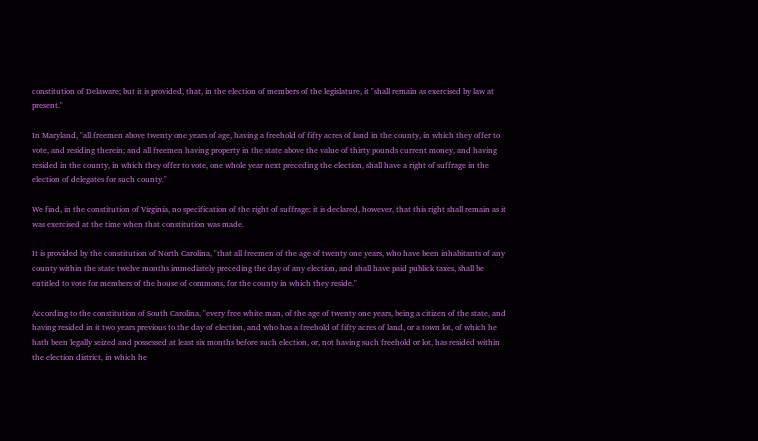constitution of Delaware; but it is provided, that, in the election of members of the legislature, it "shall remain as exercised by law at present."

In Maryland, "all freemen above twenty one years of age, having a freehold of fifty acres of land in the county, in which they offer to vote, and residing therein; and all freemen having property in the state above the value of thirty pounds current money, and having resided in the county, in which they offer to vote, one whole year next preceding the election, shall have a right of suffrage in the election of delegates for such county."

We find, in the constitution of Virginia, no specification of the right of suffrage: it is declared, however, that this right shall remain as it was exercised at the time when that constitution was made.

It is provided by the constitution of North Carolina, "that all freemen of the age of twenty one years, who have been inhabitants of any county within the state twelve months immediately preceding the day of any election, and shall have paid publick taxes, shall be entitled to vote for members of the house of commons, for the county in which they reside."

According to the constitution of South Carolina, "every free white man, of the age of twenty one years, being a citizen of the state, and having resided in it two years previous to the day of election, and who has a freehold of fifty acres of land, or a town lot, of which he hath been legally seized and possessed at least six months before such election, or, not having such freehold or lot, has resided within the election district, in which he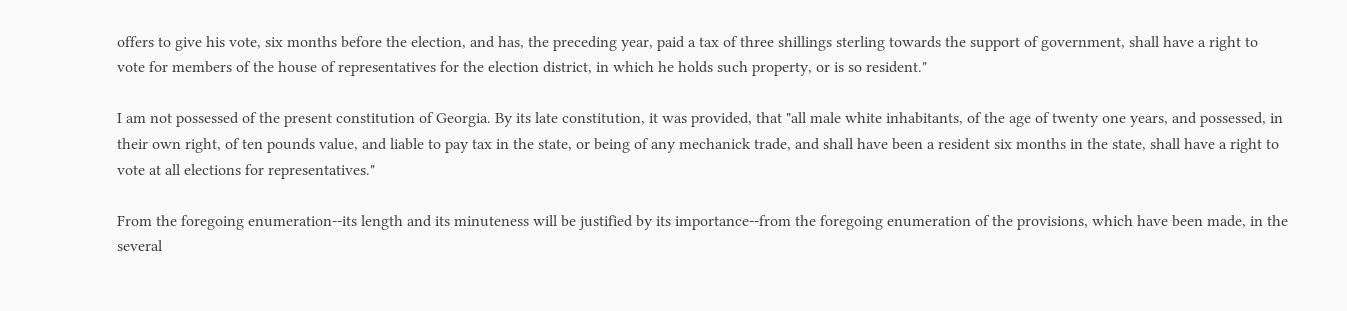offers to give his vote, six months before the election, and has, the preceding year, paid a tax of three shillings sterling towards the support of government, shall have a right to vote for members of the house of representatives for the election district, in which he holds such property, or is so resident."

I am not possessed of the present constitution of Georgia. By its late constitution, it was provided, that "all male white inhabitants, of the age of twenty one years, and possessed, in their own right, of ten pounds value, and liable to pay tax in the state, or being of any mechanick trade, and shall have been a resident six months in the state, shall have a right to vote at all elections for representatives."

From the foregoing enumeration--its length and its minuteness will be justified by its importance--from the foregoing enumeration of the provisions, which have been made, in the several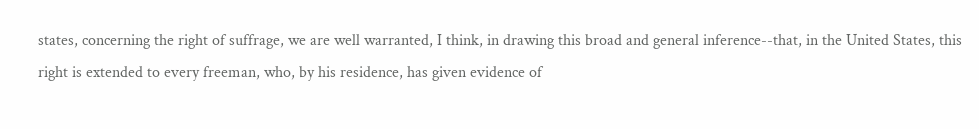states, concerning the right of suffrage, we are well warranted, I think, in drawing this broad and general inference--that, in the United States, this right is extended to every freeman, who, by his residence, has given evidence of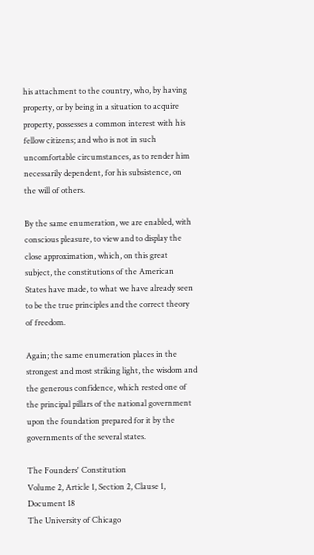his attachment to the country, who, by having property, or by being in a situation to acquire property, possesses a common interest with his fellow citizens; and who is not in such uncomfortable circumstances, as to render him necessarily dependent, for his subsistence, on the will of others.

By the same enumeration, we are enabled, with conscious pleasure, to view and to display the close approximation, which, on this great subject, the constitutions of the American States have made, to what we have already seen to be the true principles and the correct theory of freedom.

Again; the same enumeration places in the strongest and most striking light, the wisdom and the generous confidence, which rested one of the principal pillars of the national government upon the foundation prepared for it by the governments of the several states.

The Founders' Constitution
Volume 2, Article 1, Section 2, Clause 1, Document 18
The University of Chicago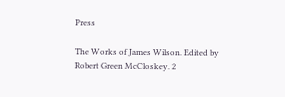Press

The Works of James Wilson. Edited by Robert Green McCloskey. 2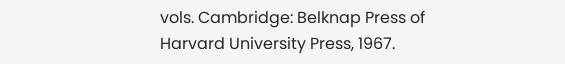vols. Cambridge: Belknap Press of Harvard University Press, 1967.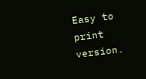Easy to print version.